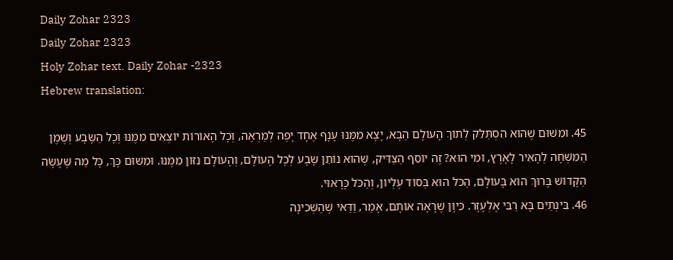Daily Zohar 2323
Daily Zohar 2323
Holy Zohar text. Daily Zohar -2323
Hebrew translation:

45. וּמִשּׁוּם שֶׁהוּא הִסְתַּלֵּק לְתוֹךְ הָעוֹלָם הַבָּא, יָצָא מִמֶּנּוּ עָנָף אֶחָד יָפֶה לְמַרְאֶה, וְכָל הָאוֹרוֹת יוֹצְאִים מִמֶּנּוּ וְכָל הַשָּׂבָע וְשֶׁמֶן הַמִּשְׁחָה לְהָאִיר לָאָרֶץ, וּמִי הוּא? זֶה יוֹסֵף הַצַּדִּיק, שֶׁהוא נוֹתֵן שָׂבָע לְכָל הָעוֹלָם, וְהָעוֹלָם נִזּוֹן מִמֶּנּוּ. וּמִשּׁוּם כָּךְ, כָּל מַה שֶּׁעָשָׂה הַקָּדוֹשׁ בָּרוּךְ הוּא בָּעוֹלָם, הַכֹּל הוּא בְּסוֹד עֶלְיוֹן, וְהַכֹּל כָּרָאוּי.
46. בֵּינְתַיִם בָּא רַבִּי אֶלְעָזָר. כֵּיוָן שֶׁרָאָה אוֹתָם, אָמַר, וַדַּאי שֶׁהַשְּׁכִינָה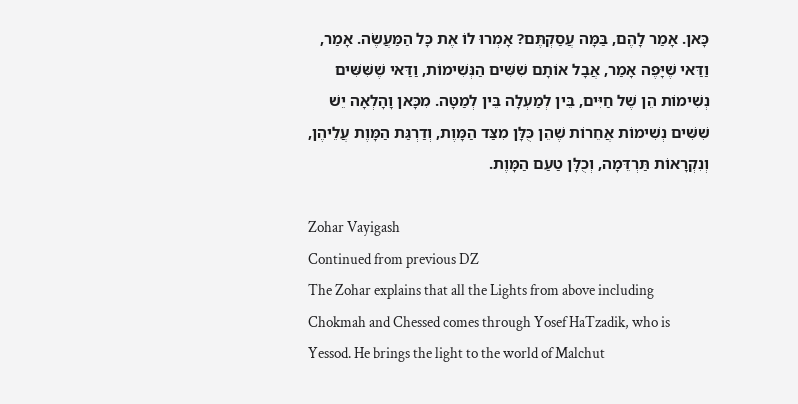כָּאן. אָמַר לָהֶם, בַּמָּה עֲסַקְתֶּם? אָמְרוּ לוֹ אֶת כָּל הַמַּעֲשֶׂה. אָמַר, וַדַּאי שֶׁיָּפֶה אָמַר, אֲבָל אוֹתָם שִׁשִּׁים הַנְּשִׁימוֹת, וַדַּאי שֶׁשִּׁשִּׁים נְשִׁימוֹת הֵן שֶׁל חַיִּים, בֵּין לְמַעְלָה בֵּין לְמַטָּה. מִכָּאן וָהָלְאָה יֵשׁ שִׁשִּׁים נְשִׁימוֹת אֲחֵרוֹת שֶׁהֵן כֻּלָּן מִצַּד הַמָּוֶת, וְדַרְגַּת הַמָּוֶת עֲלֵיהֶן, וְנִקְרָאוֹת תַּרְדֵּמָה, וְכֻלָּן טַעַם הַמָּוֶת.

Zohar Vayigash
Continued from previous DZ
The Zohar explains that all the Lights from above including Chokmah and Chessed comes through Yosef HaTzadik, who is Yessod. He brings the light to the world of Malchut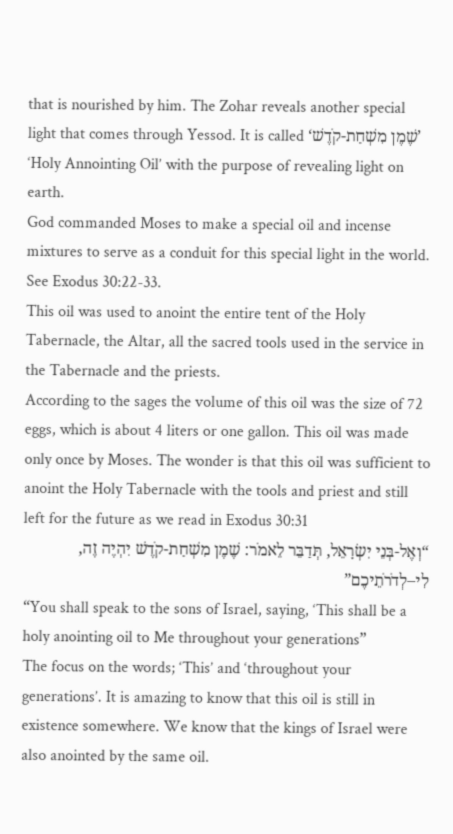that is nourished by him. The Zohar reveals another special light that comes through Yessod. It is called ‘שֶׁמֶן מִשְׁחַת-קֹדֶשׁ’ ‘Holy Annointing Oil’ with the purpose of revealing light on earth.
God commanded Moses to make a special oil and incense mixtures to serve as a conduit for this special light in the world. See Exodus 30:22-33.
This oil was used to anoint the entire tent of the Holy Tabernacle, the Altar, all the sacred tools used in the service in the Tabernacle and the priests.
According to the sages the volume of this oil was the size of 72 eggs, which is about 4 liters or one gallon. This oil was made only once by Moses. The wonder is that this oil was sufficient to anoint the Holy Tabernacle with the tools and priest and still left for the future as we read in Exodus 30:31
“וְאֶל-בְּנֵי יִשְׂרָאֵל, תְּדַבֵּר לֵאמֹר: שֶׁמֶן מִשְׁחַת-קֹדֶשׁ יִהְיֶה זֶה, לִי–לְדֹרֹתֵיכֶם”
“You shall speak to the sons of Israel, saying, ‘This shall be a holy anointing oil to Me throughout your generations”
The focus on the words; ‘This’ and ‘throughout your generations’. It is amazing to know that this oil is still in existence somewhere. We know that the kings of Israel were also anointed by the same oil.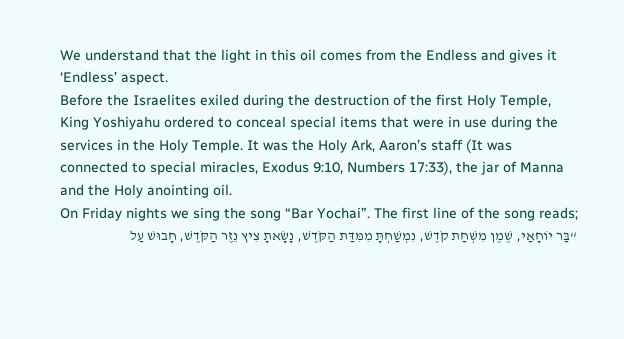We understand that the light in this oil comes from the Endless and gives it ‘Endless’ aspect.
Before the Israelites exiled during the destruction of the first Holy Temple, King Yoshiyahu ordered to conceal special items that were in use during the services in the Holy Temple. It was the Holy Ark, Aaron’s staff (It was connected to special miracles, Exodus 9:10, Numbers 17:33), the jar of Manna and the Holy anointing oil.
On Friday nights we sing the song “Bar Yochai”. The first line of the song reads;
“בַּר יוֹחָאַי, שֶׁמֶן מִשְׁחַת קֹדֶשׁ, נִמְשַׁחְתָּ מִמִּדַּת הַקֹּדֶשׁ, נָשָׂאתָ צִיץ נֵזֶר הַקֹּדֶשׁ, חָבוּשׁ עַל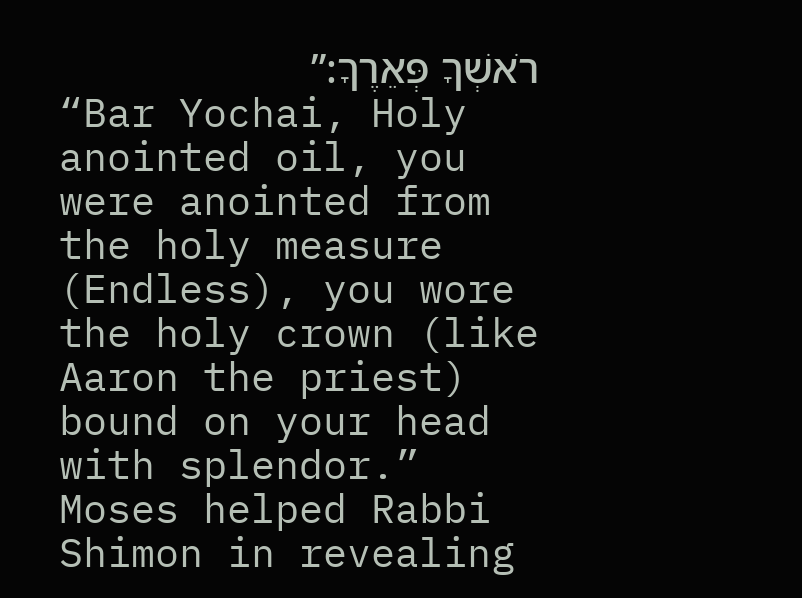רֹאשְׁךָ פְּאֵרֶךָ:”
“Bar Yochai, Holy anointed oil, you were anointed from the holy measure (Endless), you wore the holy crown (like Aaron the priest) bound on your head with splendor.”
Moses helped Rabbi Shimon in revealing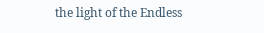the light of the Endless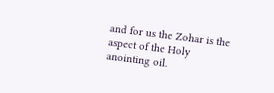and for us the Zohar is the aspect of the Holy anointing oil.